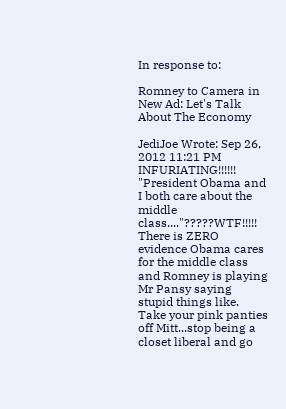In response to:

Romney to Camera in New Ad: Let's Talk About The Economy

JediJoe Wrote: Sep 26, 2012 11:21 PM
INFURIATING!!!!!! "President Obama and I both care about the middle class...."?????WTF!!!!! There is ZERO evidence Obama cares for the middle class and Romney is playing Mr Pansy saying stupid things like. Take your pink panties off Mitt...stop being a closet liberal and go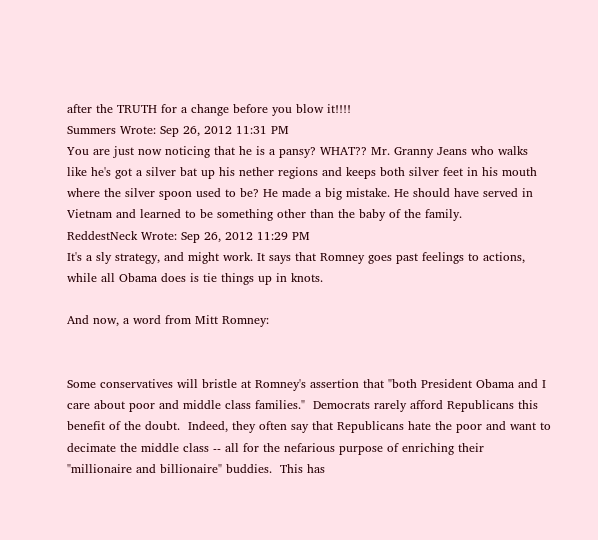after the TRUTH for a change before you blow it!!!!
Summers Wrote: Sep 26, 2012 11:31 PM
You are just now noticing that he is a pansy? WHAT?? Mr. Granny Jeans who walks like he's got a silver bat up his nether regions and keeps both silver feet in his mouth where the silver spoon used to be? He made a big mistake. He should have served in Vietnam and learned to be something other than the baby of the family.
ReddestNeck Wrote: Sep 26, 2012 11:29 PM
It's a sly strategy, and might work. It says that Romney goes past feelings to actions, while all Obama does is tie things up in knots.

And now, a word from Mitt Romney:


Some conservatives will bristle at Romney's assertion that "both President Obama and I care about poor and middle class families."  Democrats rarely afford Republicans this benefit of the doubt.  Indeed, they often say that Republicans hate the poor and want to decimate the middle class -- all for the nefarious purpose of enriching their "millionaire and billionaire" buddies.  This has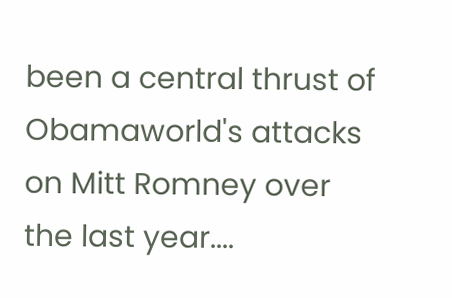been a central thrust of Obamaworld's attacks on Mitt Romney over the last year....